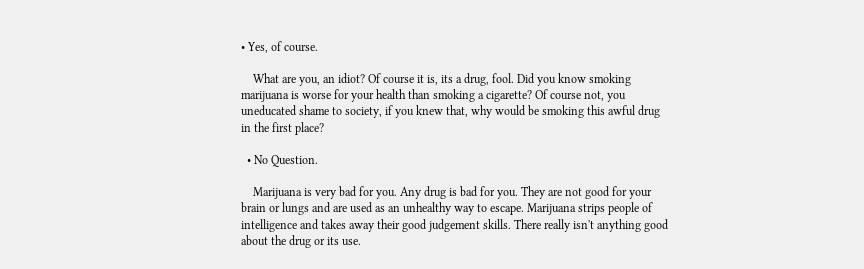• Yes, of course.

    What are you, an idiot? Of course it is, its a drug, fool. Did you know smoking marijuana is worse for your health than smoking a cigarette? Of course not, you uneducated shame to society, if you knew that, why would be smoking this awful drug in the first place?

  • No Question.

    Marijuana is very bad for you. Any drug is bad for you. They are not good for your brain or lungs and are used as an unhealthy way to escape. Marijuana strips people of intelligence and takes away their good judgement skills. There really isn't anything good about the drug or its use.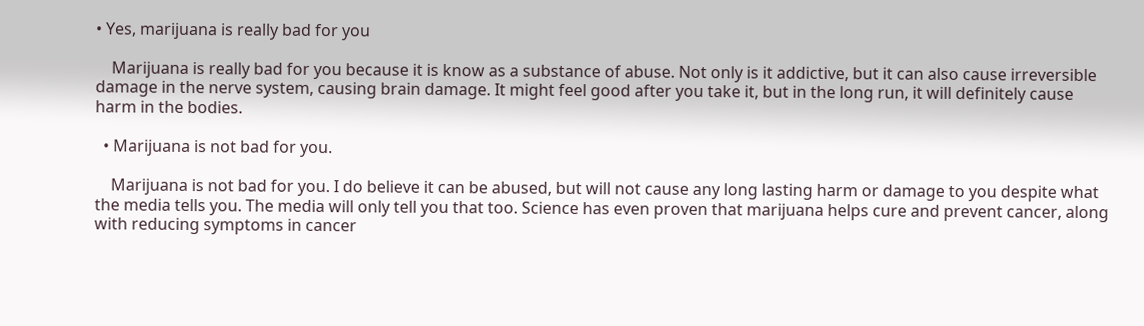• Yes, marijuana is really bad for you

    Marijuana is really bad for you because it is know as a substance of abuse. Not only is it addictive, but it can also cause irreversible damage in the nerve system, causing brain damage. It might feel good after you take it, but in the long run, it will definitely cause harm in the bodies.

  • Marijuana is not bad for you.

    Marijuana is not bad for you. I do believe it can be abused, but will not cause any long lasting harm or damage to you despite what the media tells you. The media will only tell you that too. Science has even proven that marijuana helps cure and prevent cancer, along with reducing symptoms in cancer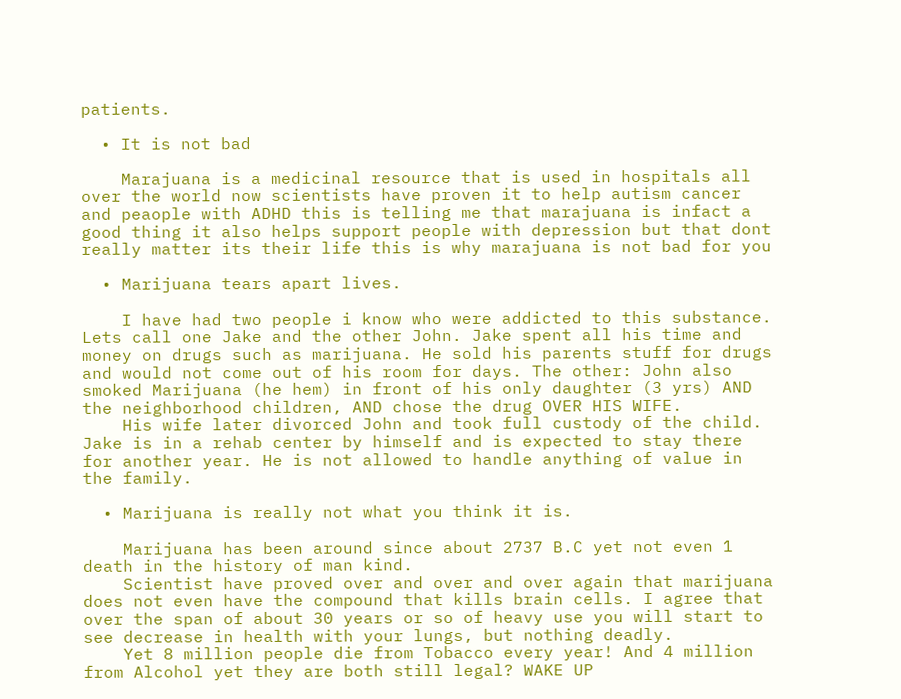patients.

  • It is not bad

    Marajuana is a medicinal resource that is used in hospitals all over the world now scientists have proven it to help autism cancer and peaople with ADHD this is telling me that marajuana is infact a good thing it also helps support people with depression but that dont really matter its their life this is why marajuana is not bad for you

  • Marijuana tears apart lives.

    I have had two people i know who were addicted to this substance. Lets call one Jake and the other John. Jake spent all his time and money on drugs such as marijuana. He sold his parents stuff for drugs and would not come out of his room for days. The other: John also smoked Marijuana (he hem) in front of his only daughter (3 yrs) AND the neighborhood children, AND chose the drug OVER HIS WIFE.
    His wife later divorced John and took full custody of the child. Jake is in a rehab center by himself and is expected to stay there for another year. He is not allowed to handle anything of value in the family.

  • Marijuana is really not what you think it is.

    Marijuana has been around since about 2737 B.C yet not even 1 death in the history of man kind.
    Scientist have proved over and over and over again that marijuana does not even have the compound that kills brain cells. I agree that over the span of about 30 years or so of heavy use you will start to see decrease in health with your lungs, but nothing deadly.
    Yet 8 million people die from Tobacco every year! And 4 million from Alcohol yet they are both still legal? WAKE UP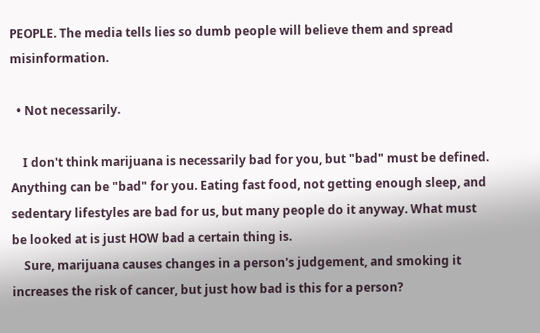PEOPLE. The media tells lies so dumb people will believe them and spread misinformation.

  • Not necessarily.

    I don't think marijuana is necessarily bad for you, but "bad" must be defined. Anything can be "bad" for you. Eating fast food, not getting enough sleep, and sedentary lifestyles are bad for us, but many people do it anyway. What must be looked at is just HOW bad a certain thing is.
    Sure, marijuana causes changes in a person's judgement, and smoking it increases the risk of cancer, but just how bad is this for a person?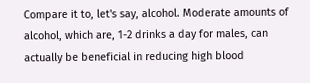Compare it to, let's say, alcohol. Moderate amounts of alcohol, which are, 1-2 drinks a day for males, can actually be beneficial in reducing high blood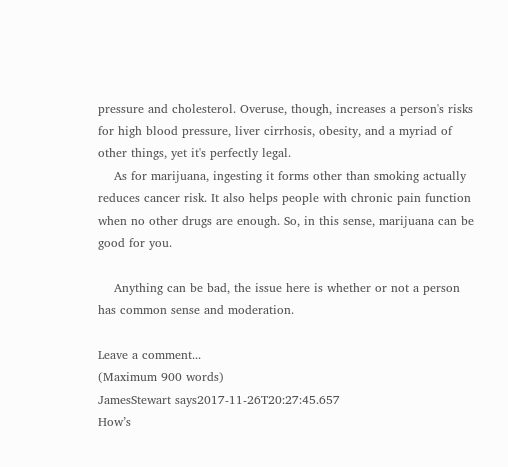pressure and cholesterol. Overuse, though, increases a person's risks for high blood pressure, liver cirrhosis, obesity, and a myriad of other things, yet it's perfectly legal.
    As for marijuana, ingesting it forms other than smoking actually reduces cancer risk. It also helps people with chronic pain function when no other drugs are enough. So, in this sense, marijuana can be good for you.

    Anything can be bad, the issue here is whether or not a person has common sense and moderation.

Leave a comment...
(Maximum 900 words)
JamesStewart says2017-11-26T20:27:45.657
How’s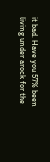it bad. Have you 57% been living under arock for the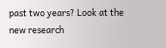past two years? Look at the new research